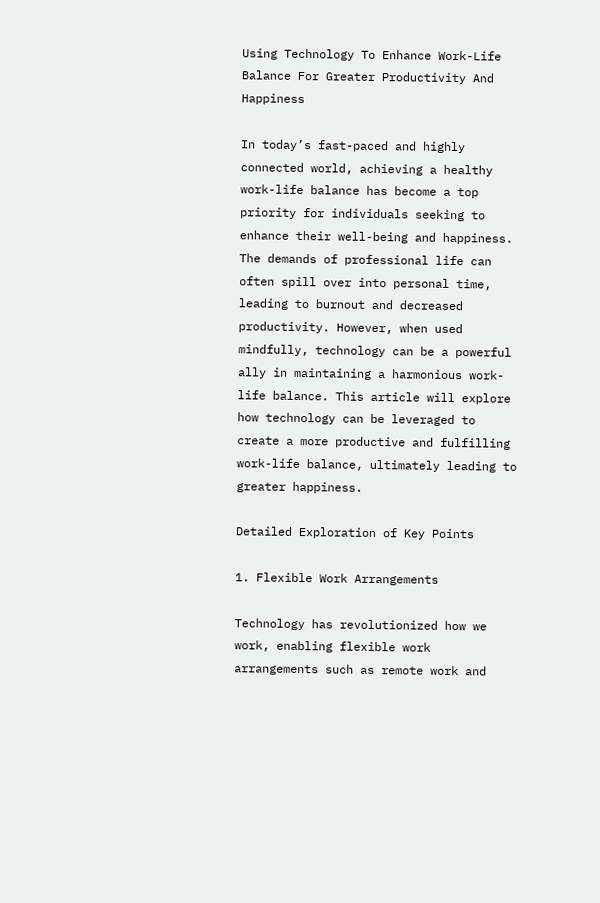Using Technology To Enhance Work-Life Balance For Greater Productivity And Happiness

In today’s fast-paced and highly connected world, achieving a healthy work-life balance has become a top priority for individuals seeking to enhance their well-being and happiness. The demands of professional life can often spill over into personal time, leading to burnout and decreased productivity. However, when used mindfully, technology can be a powerful ally in maintaining a harmonious work-life balance. This article will explore how technology can be leveraged to create a more productive and fulfilling work-life balance, ultimately leading to greater happiness.

Detailed Exploration of Key Points

1. Flexible Work Arrangements

Technology has revolutionized how we work, enabling flexible work arrangements such as remote work and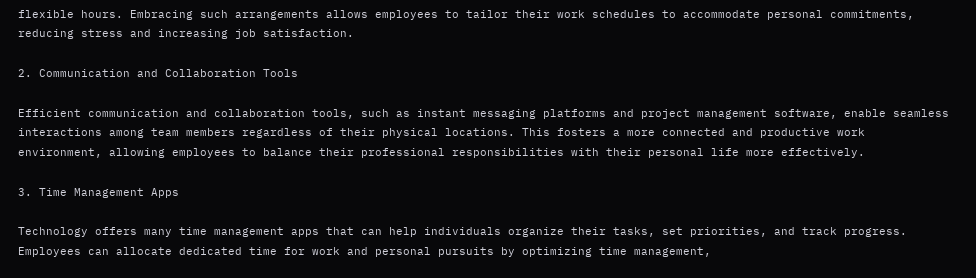flexible hours. Embracing such arrangements allows employees to tailor their work schedules to accommodate personal commitments, reducing stress and increasing job satisfaction.

2. Communication and Collaboration Tools

Efficient communication and collaboration tools, such as instant messaging platforms and project management software, enable seamless interactions among team members regardless of their physical locations. This fosters a more connected and productive work environment, allowing employees to balance their professional responsibilities with their personal life more effectively.

3. Time Management Apps

Technology offers many time management apps that can help individuals organize their tasks, set priorities, and track progress. Employees can allocate dedicated time for work and personal pursuits by optimizing time management,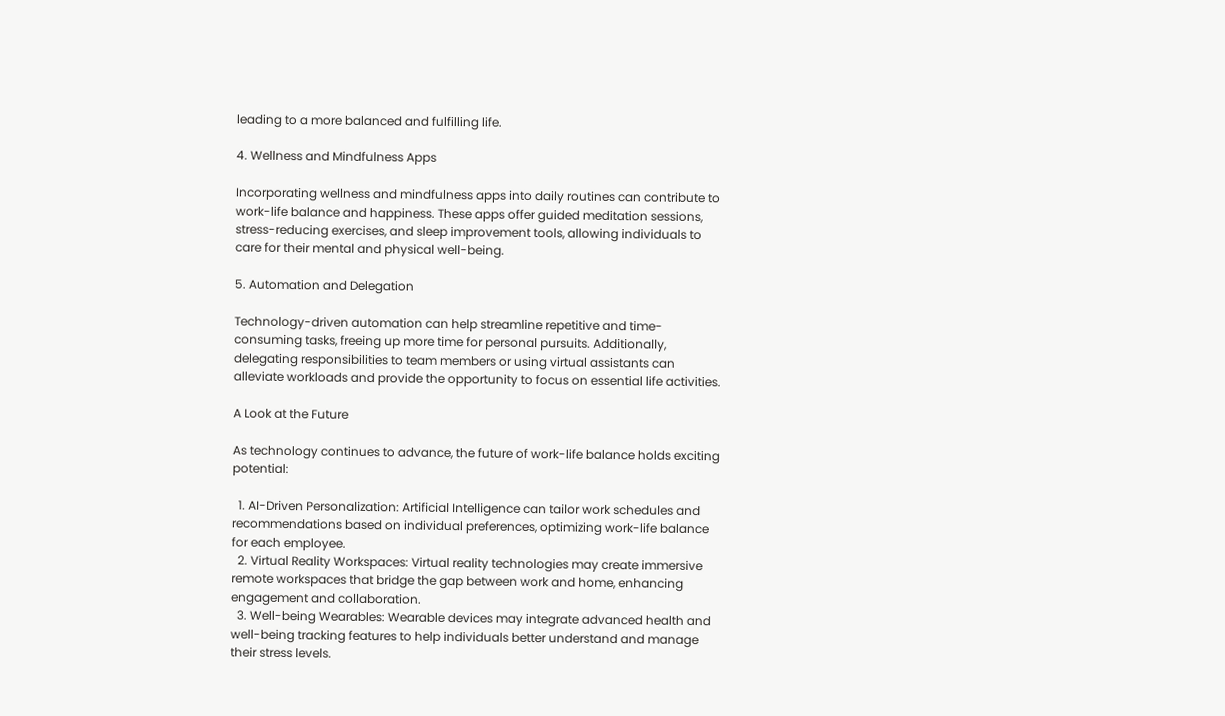leading to a more balanced and fulfilling life.

4. Wellness and Mindfulness Apps

Incorporating wellness and mindfulness apps into daily routines can contribute to work-life balance and happiness. These apps offer guided meditation sessions, stress-reducing exercises, and sleep improvement tools, allowing individuals to care for their mental and physical well-being.

5. Automation and Delegation

Technology-driven automation can help streamline repetitive and time-consuming tasks, freeing up more time for personal pursuits. Additionally, delegating responsibilities to team members or using virtual assistants can alleviate workloads and provide the opportunity to focus on essential life activities.

A Look at the Future

As technology continues to advance, the future of work-life balance holds exciting potential:

  1. AI-Driven Personalization: Artificial Intelligence can tailor work schedules and recommendations based on individual preferences, optimizing work-life balance for each employee.
  2. Virtual Reality Workspaces: Virtual reality technologies may create immersive remote workspaces that bridge the gap between work and home, enhancing engagement and collaboration.
  3. Well-being Wearables: Wearable devices may integrate advanced health and well-being tracking features to help individuals better understand and manage their stress levels.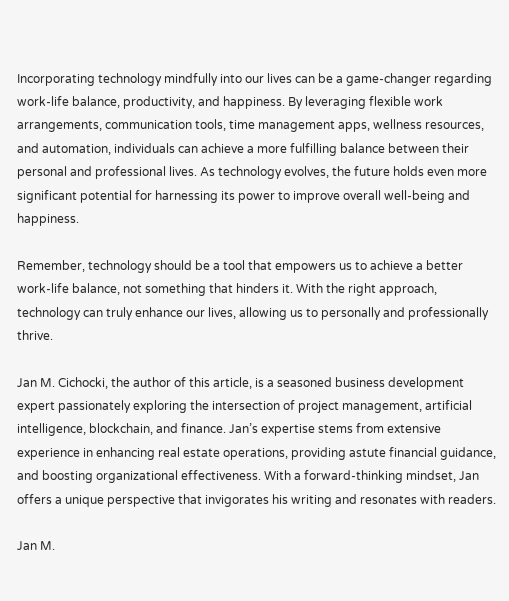Incorporating technology mindfully into our lives can be a game-changer regarding work-life balance, productivity, and happiness. By leveraging flexible work arrangements, communication tools, time management apps, wellness resources, and automation, individuals can achieve a more fulfilling balance between their personal and professional lives. As technology evolves, the future holds even more significant potential for harnessing its power to improve overall well-being and happiness.

Remember, technology should be a tool that empowers us to achieve a better work-life balance, not something that hinders it. With the right approach, technology can truly enhance our lives, allowing us to personally and professionally thrive.

Jan M. Cichocki, the author of this article, is a seasoned business development expert passionately exploring the intersection of project management, artificial intelligence, blockchain, and finance. Jan’s expertise stems from extensive experience in enhancing real estate operations, providing astute financial guidance, and boosting organizational effectiveness. With a forward-thinking mindset, Jan offers a unique perspective that invigorates his writing and resonates with readers.

Jan M.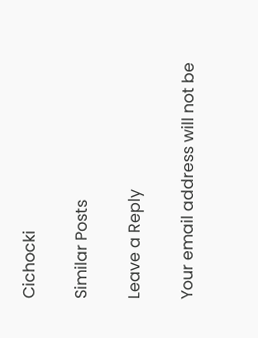Cichocki

Similar Posts

Leave a Reply

Your email address will not be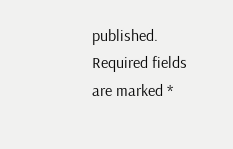published. Required fields are marked *